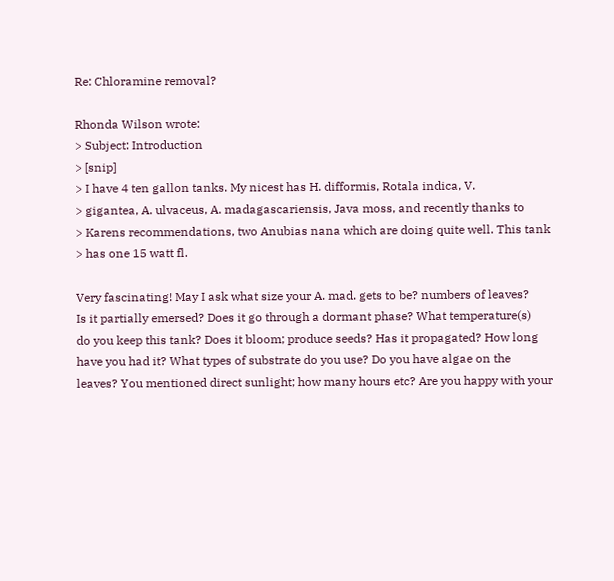Re: Chloramine removal?

Rhonda Wilson wrote:
> Subject: Introduction
> [snip]
> I have 4 ten gallon tanks. My nicest has H. difformis, Rotala indica, V.
> gigantea, A. ulvaceus, A. madagascariensis, Java moss, and recently thanks to
> Karens recommendations, two Anubias nana which are doing quite well. This tank
> has one 15 watt fl.

Very fascinating! May I ask what size your A. mad. gets to be? numbers of leaves?
Is it partially emersed? Does it go through a dormant phase? What temperature(s)
do you keep this tank? Does it bloom; produce seeds? Has it propagated? How long
have you had it? What types of substrate do you use? Do you have algae on the
leaves? You mentioned direct sunlight; how many hours etc? Are you happy with your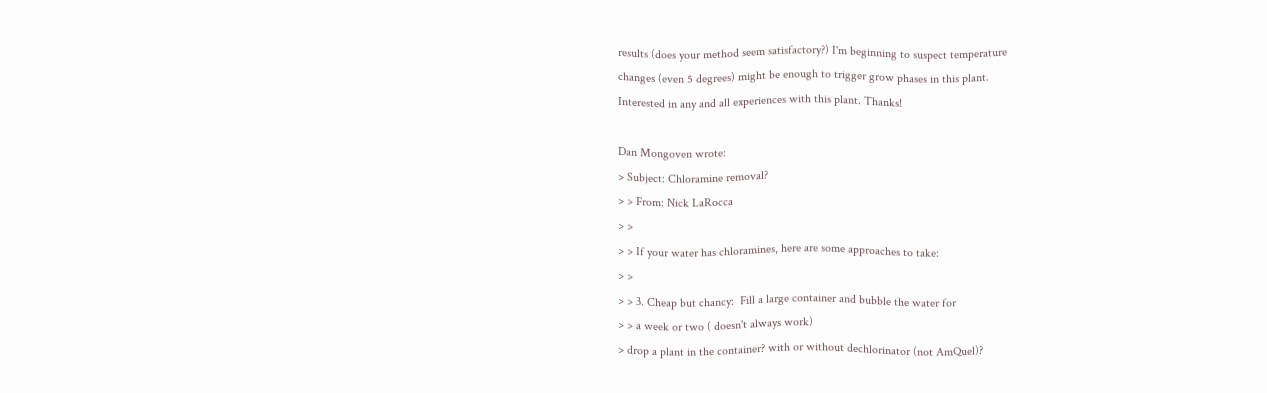results (does your method seem satisfactory?) I'm beginning to suspect temperature
changes (even 5 degrees) might be enough to trigger grow phases in this plant.
Interested in any and all experiences with this plant. Thanks!

Dan Mongoven wrote:
> Subject: Chloramine removal?
> > From: Nick LaRocca
> >
> > If your water has chloramines, here are some approaches to take:
> >
> > 3. Cheap but chancy:  Fill a large container and bubble the water for
> > a week or two ( doesn't always work)
> drop a plant in the container? with or without dechlorinator (not AmQuel)?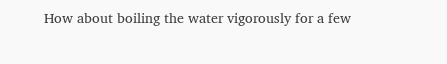How about boiling the water vigorously for a few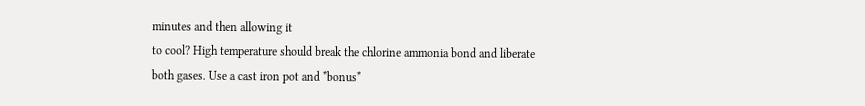minutes and then allowing it
to cool? High temperature should break the chlorine ammonia bond and liberate
both gases. Use a cast iron pot and *bonus*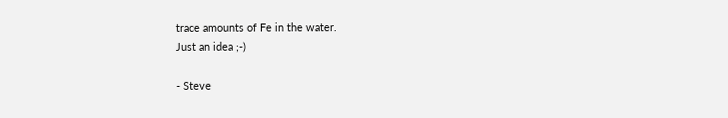trace amounts of Fe in the water.
Just an idea ;-)

- Steve